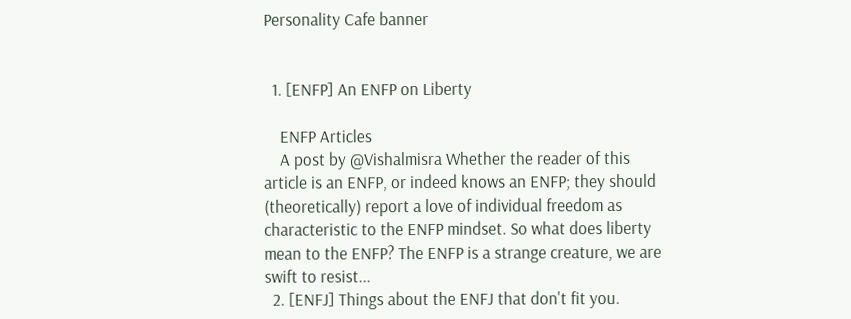Personality Cafe banner


  1. [ENFP] An ENFP on Liberty

    ENFP Articles
    A post by @Vishalmisra Whether the reader of this article is an ENFP, or indeed knows an ENFP; they should (theoretically) report a love of individual freedom as characteristic to the ENFP mindset. So what does liberty mean to the ENFP? The ENFP is a strange creature, we are swift to resist...
  2. [ENFJ] Things about the ENFJ that don't fit you.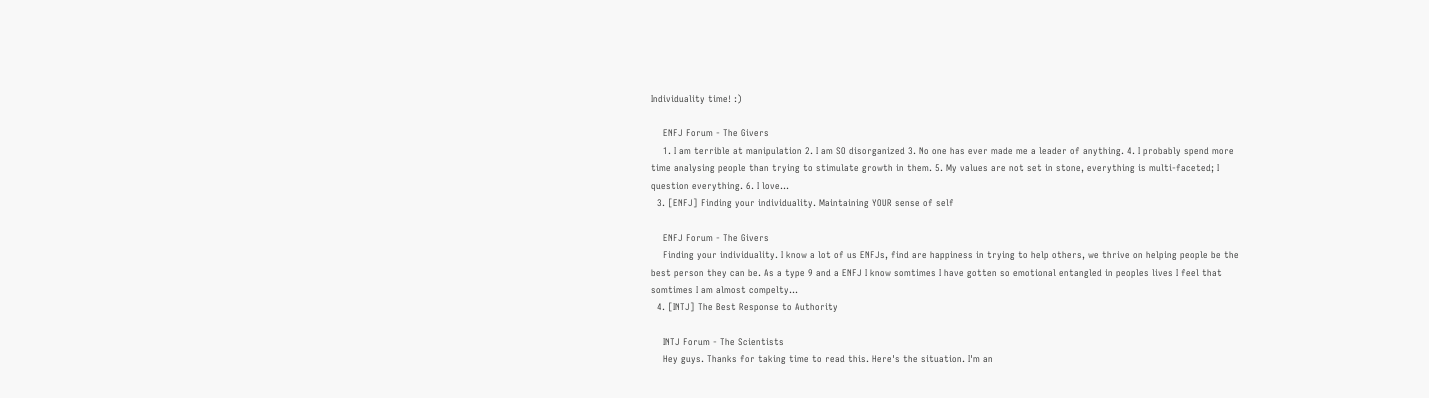Individuality time! :)

    ENFJ Forum - The Givers
    1. I am terrible at manipulation 2. I am SO disorganized 3. No one has ever made me a leader of anything. 4. I probably spend more time analysing people than trying to stimulate growth in them. 5. My values are not set in stone, everything is multi-faceted; I question everything. 6. I love...
  3. [ENFJ] Finding your individuality. Maintaining YOUR sense of self

    ENFJ Forum - The Givers
    Finding your individuality. I know a lot of us ENFJs, find are happiness in trying to help others, we thrive on helping people be the best person they can be. As a type 9 and a ENFJ I know somtimes I have gotten so emotional entangled in peoples lives I feel that somtimes I am almost compelty...
  4. [INTJ] The Best Response to Authority

    INTJ Forum - The Scientists
    Hey guys. Thanks for taking time to read this. Here's the situation. I'm an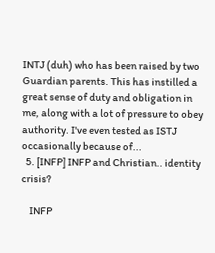INTJ (duh) who has been raised by two Guardian parents. This has instilled a great sense of duty and obligation in me, along with a lot of pressure to obey authority. I've even tested as ISTJ occasionally because of...
  5. [INFP] INFP and Christian.. identity crisis?

    INFP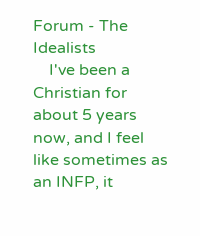Forum - The Idealists
    I've been a Christian for about 5 years now, and I feel like sometimes as an INFP, it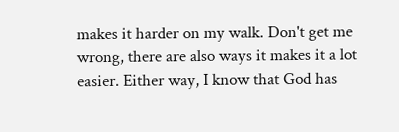makes it harder on my walk. Don't get me wrong, there are also ways it makes it a lot easier. Either way, I know that God has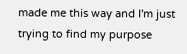made me this way and I'm just trying to find my purpose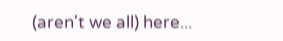(aren't we all) here...